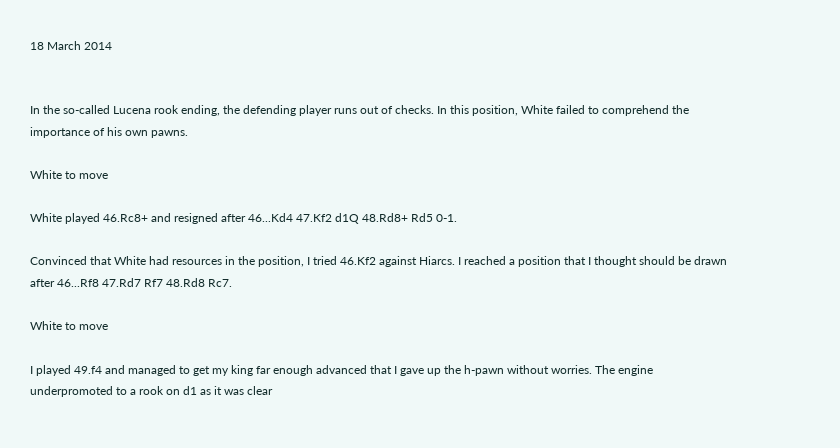18 March 2014


In the so-called Lucena rook ending, the defending player runs out of checks. In this position, White failed to comprehend the importance of his own pawns.

White to move

White played 46.Rc8+ and resigned after 46...Kd4 47.Kf2 d1Q 48.Rd8+ Rd5 0-1.

Convinced that White had resources in the position, I tried 46.Kf2 against Hiarcs. I reached a position that I thought should be drawn after 46...Rf8 47.Rd7 Rf7 48.Rd8 Rc7.

White to move

I played 49.f4 and managed to get my king far enough advanced that I gave up the h-pawn without worries. The engine underpromoted to a rook on d1 as it was clear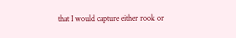that I would capture either rook or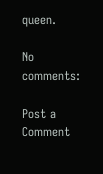queen.

No comments:

Post a Comment